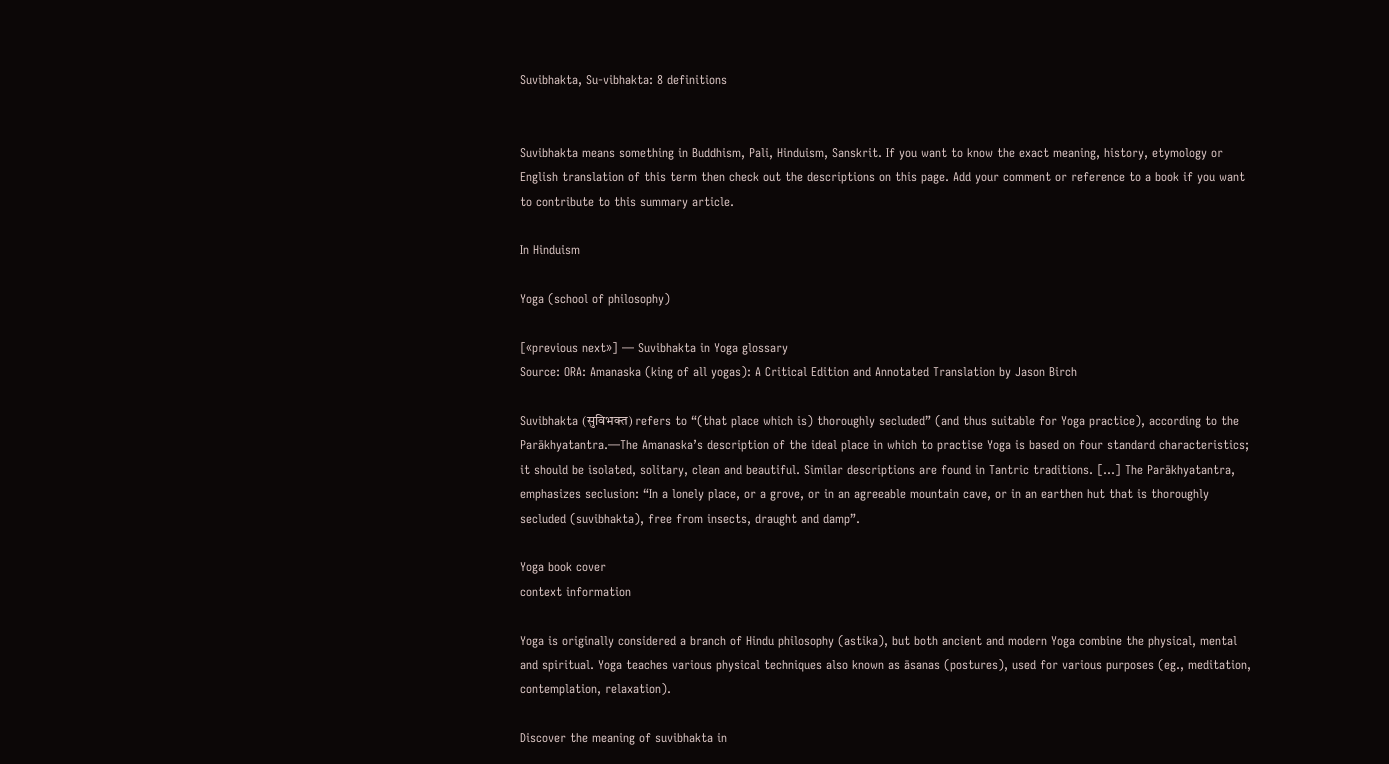Suvibhakta, Su-vibhakta: 8 definitions


Suvibhakta means something in Buddhism, Pali, Hinduism, Sanskrit. If you want to know the exact meaning, history, etymology or English translation of this term then check out the descriptions on this page. Add your comment or reference to a book if you want to contribute to this summary article.

In Hinduism

Yoga (school of philosophy)

[«previous next»] — Suvibhakta in Yoga glossary
Source: ORA: Amanaska (king of all yogas): A Critical Edition and Annotated Translation by Jason Birch

Suvibhakta (सुविभक्त) refers to “(that place which is) thoroughly secluded” (and thus suitable for Yoga practice), according to the Parākhyatantra.—The Amanaska’s description of the ideal place in which to practise Yoga is based on four standard characteristics; it should be isolated, solitary, clean and beautiful. Similar descriptions are found in Tantric traditions. [...] The Parākhyatantra, emphasizes seclusion: “In a lonely place, or a grove, or in an agreeable mountain cave, or in an earthen hut that is thoroughly secluded (suvibhakta), free from insects, draught and damp”.

Yoga book cover
context information

Yoga is originally considered a branch of Hindu philosophy (astika), but both ancient and modern Yoga combine the physical, mental and spiritual. Yoga teaches various physical techniques also known as āsanas (postures), used for various purposes (eg., meditation, contemplation, relaxation).

Discover the meaning of suvibhakta in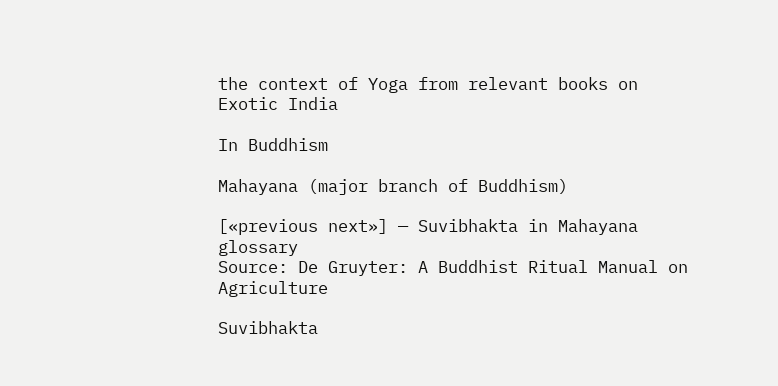the context of Yoga from relevant books on Exotic India

In Buddhism

Mahayana (major branch of Buddhism)

[«previous next»] — Suvibhakta in Mahayana glossary
Source: De Gruyter: A Buddhist Ritual Manual on Agriculture

Suvibhakta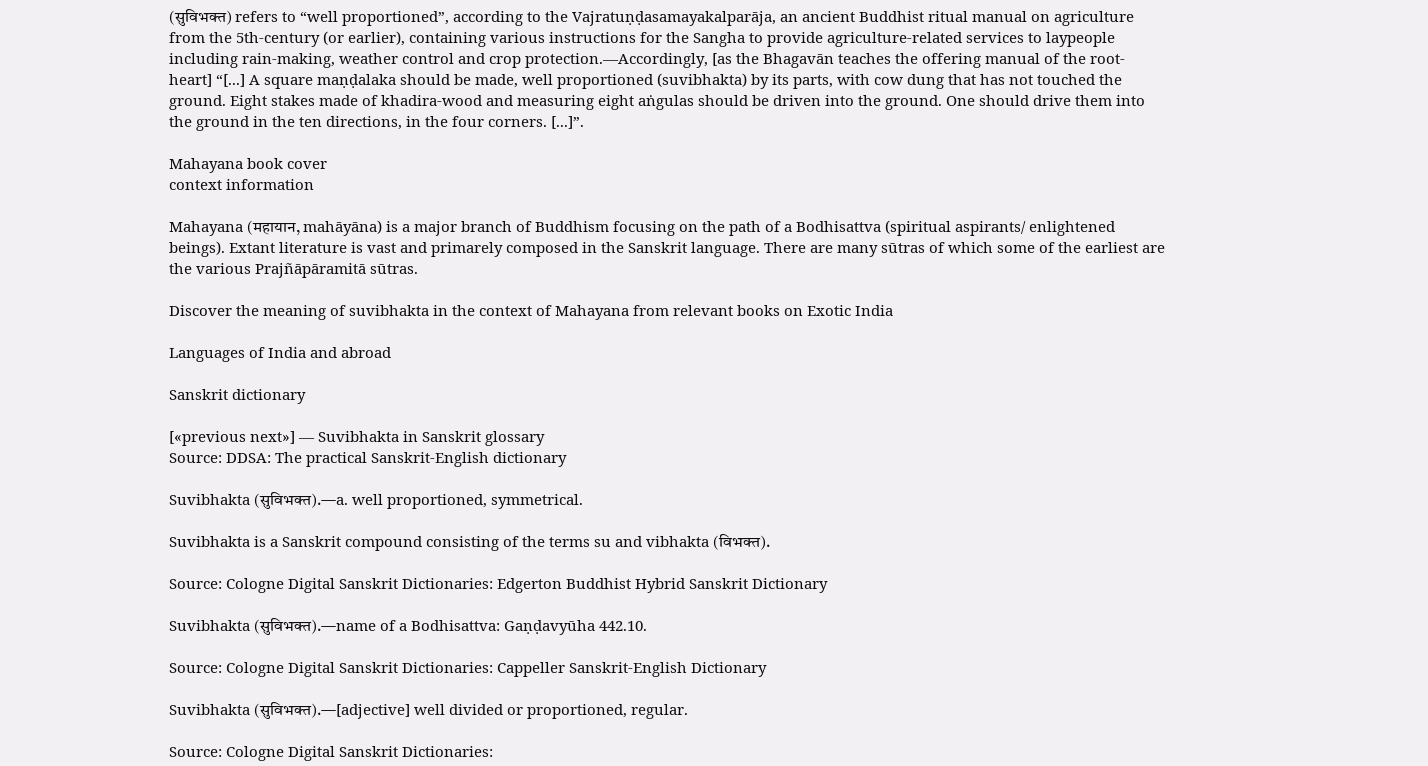(सुविभक्त) refers to “well proportioned”, according to the Vajratuṇḍasamayakalparāja, an ancient Buddhist ritual manual on agriculture from the 5th-century (or earlier), containing various instructions for the Sangha to provide agriculture-related services to laypeople including rain-making, weather control and crop protection.—Accordingly, [as the Bhagavān teaches the offering manual of the root-heart] “[...] A square maṇḍalaka should be made, well proportioned (suvibhakta) by its parts, with cow dung that has not touched the ground. Eight stakes made of khadira-wood and measuring eight aṅgulas should be driven into the ground. One should drive them into the ground in the ten directions, in the four corners. [...]”.

Mahayana book cover
context information

Mahayana (महायान, mahāyāna) is a major branch of Buddhism focusing on the path of a Bodhisattva (spiritual aspirants/ enlightened beings). Extant literature is vast and primarely composed in the Sanskrit language. There are many sūtras of which some of the earliest are the various Prajñāpāramitā sūtras.

Discover the meaning of suvibhakta in the context of Mahayana from relevant books on Exotic India

Languages of India and abroad

Sanskrit dictionary

[«previous next»] — Suvibhakta in Sanskrit glossary
Source: DDSA: The practical Sanskrit-English dictionary

Suvibhakta (सुविभक्त).—a. well proportioned, symmetrical.

Suvibhakta is a Sanskrit compound consisting of the terms su and vibhakta (विभक्त).

Source: Cologne Digital Sanskrit Dictionaries: Edgerton Buddhist Hybrid Sanskrit Dictionary

Suvibhakta (सुविभक्त).—name of a Bodhisattva: Gaṇḍavyūha 442.10.

Source: Cologne Digital Sanskrit Dictionaries: Cappeller Sanskrit-English Dictionary

Suvibhakta (सुविभक्त).—[adjective] well divided or proportioned, regular.

Source: Cologne Digital Sanskrit Dictionaries: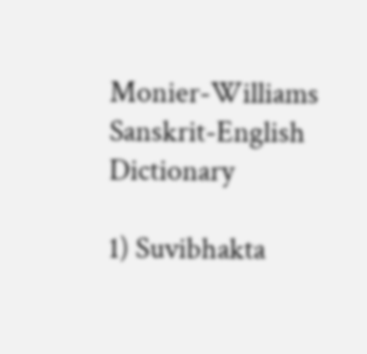Monier-Williams Sanskrit-English Dictionary

1) Suvibhakta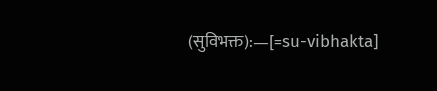(सुविभक्त):—[=su-vibhakta]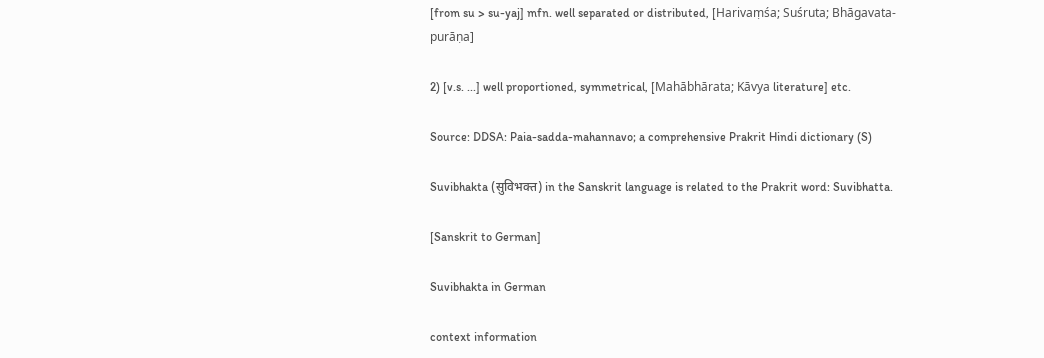[from su > su-yaj] mfn. well separated or distributed, [Harivaṃśa; Suśruta; Bhāgavata-purāṇa]

2) [v.s. ...] well proportioned, symmetrical, [Mahābhārata; Kāvya literature] etc.

Source: DDSA: Paia-sadda-mahannavo; a comprehensive Prakrit Hindi dictionary (S)

Suvibhakta (सुविभक्त) in the Sanskrit language is related to the Prakrit word: Suvibhatta.

[Sanskrit to German]

Suvibhakta in German

context information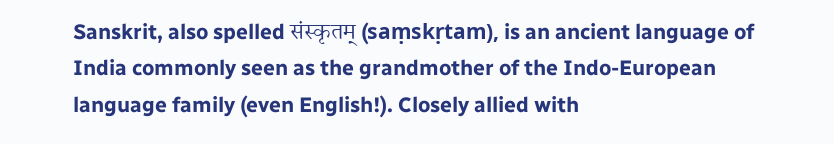Sanskrit, also spelled संस्कृतम् (saṃskṛtam), is an ancient language of India commonly seen as the grandmother of the Indo-European language family (even English!). Closely allied with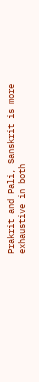Prakrit and Pali, Sanskrit is more exhaustive in both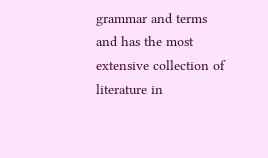grammar and terms and has the most extensive collection of literature in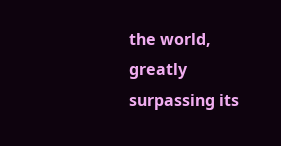the world, greatly surpassing its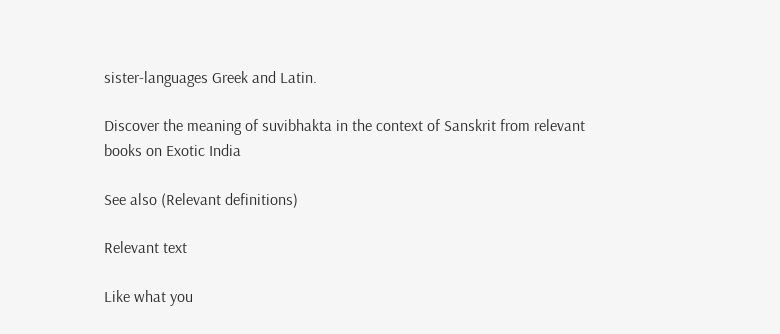sister-languages Greek and Latin.

Discover the meaning of suvibhakta in the context of Sanskrit from relevant books on Exotic India

See also (Relevant definitions)

Relevant text

Like what you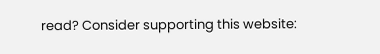read? Consider supporting this website: